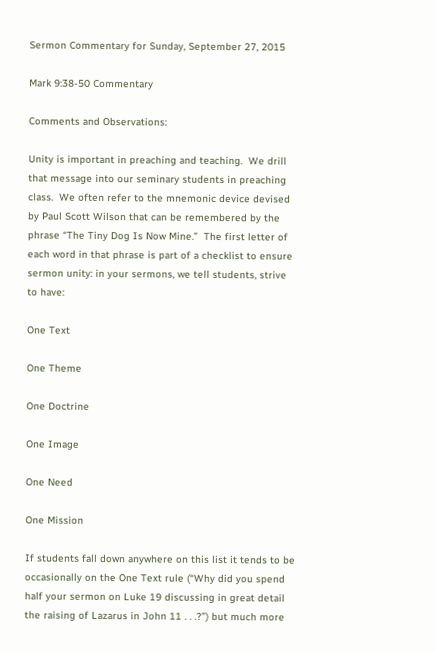Sermon Commentary for Sunday, September 27, 2015

Mark 9:38-50 Commentary

Comments and Observations:

Unity is important in preaching and teaching.  We drill that message into our seminary students in preaching class.  We often refer to the mnemonic device devised by Paul Scott Wilson that can be remembered by the phrase “The Tiny Dog Is Now Mine.”  The first letter of each word in that phrase is part of a checklist to ensure sermon unity: in your sermons, we tell students, strive to have:

One Text

One Theme

One Doctrine

One Image

One Need

One Mission

If students fall down anywhere on this list it tends to be occasionally on the One Text rule (“Why did you spend half your sermon on Luke 19 discussing in great detail the raising of Lazarus in John 11 . . .?”) but much more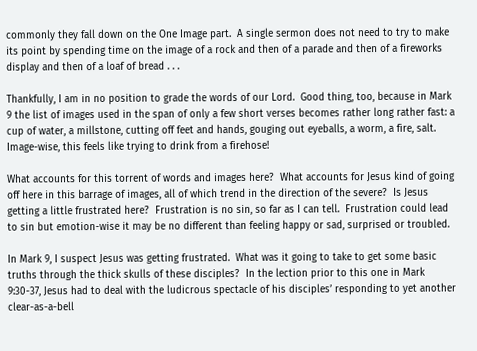commonly they fall down on the One Image part.  A single sermon does not need to try to make its point by spending time on the image of a rock and then of a parade and then of a fireworks display and then of a loaf of bread . . .

Thankfully, I am in no position to grade the words of our Lord.  Good thing, too, because in Mark 9 the list of images used in the span of only a few short verses becomes rather long rather fast: a cup of water, a millstone, cutting off feet and hands, gouging out eyeballs, a worm, a fire, salt.  Image-wise, this feels like trying to drink from a firehose!

What accounts for this torrent of words and images here?  What accounts for Jesus kind of going off here in this barrage of images, all of which trend in the direction of the severe?  Is Jesus getting a little frustrated here?  Frustration is no sin, so far as I can tell.  Frustration could lead to sin but emotion-wise it may be no different than feeling happy or sad, surprised or troubled.

In Mark 9, I suspect Jesus was getting frustrated.  What was it going to take to get some basic truths through the thick skulls of these disciples?  In the lection prior to this one in Mark 9:30-37, Jesus had to deal with the ludicrous spectacle of his disciples’ responding to yet another clear-as-a-bell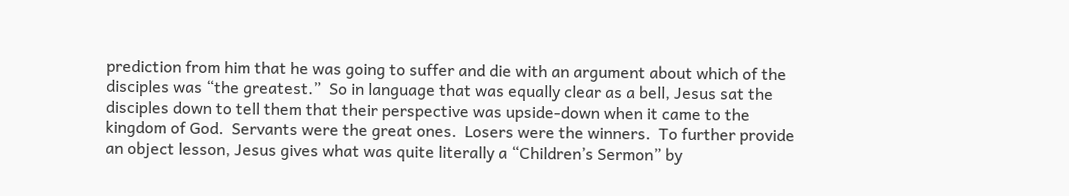prediction from him that he was going to suffer and die with an argument about which of the disciples was “the greatest.”  So in language that was equally clear as a bell, Jesus sat the disciples down to tell them that their perspective was upside-down when it came to the kingdom of God.  Servants were the great ones.  Losers were the winners.  To further provide an object lesson, Jesus gives what was quite literally a “Children’s Sermon” by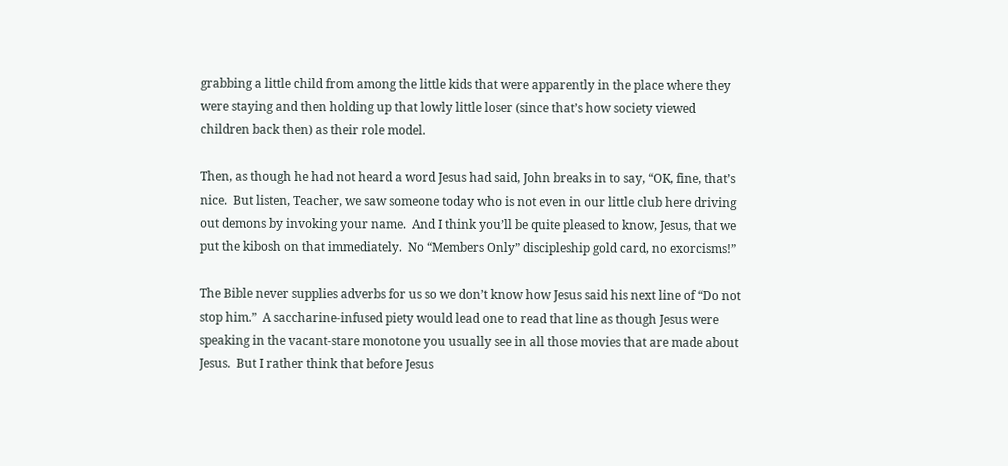grabbing a little child from among the little kids that were apparently in the place where they were staying and then holding up that lowly little loser (since that’s how society viewed children back then) as their role model.

Then, as though he had not heard a word Jesus had said, John breaks in to say, “OK, fine, that’s nice.  But listen, Teacher, we saw someone today who is not even in our little club here driving out demons by invoking your name.  And I think you’ll be quite pleased to know, Jesus, that we put the kibosh on that immediately.  No “Members Only” discipleship gold card, no exorcisms!”

The Bible never supplies adverbs for us so we don’t know how Jesus said his next line of “Do not stop him.”  A saccharine-infused piety would lead one to read that line as though Jesus were speaking in the vacant-stare monotone you usually see in all those movies that are made about Jesus.  But I rather think that before Jesus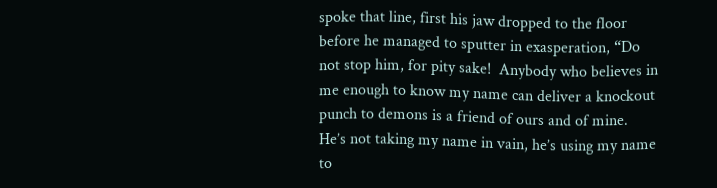spoke that line, first his jaw dropped to the floor before he managed to sputter in exasperation, “Do not stop him, for pity sake!  Anybody who believes in me enough to know my name can deliver a knockout punch to demons is a friend of ours and of mine.  He’s not taking my name in vain, he’s using my name to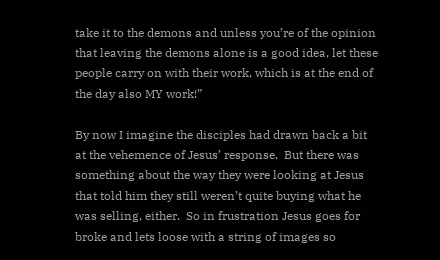take it to the demons and unless you’re of the opinion that leaving the demons alone is a good idea, let these people carry on with their work, which is at the end of the day also MY work!”

By now I imagine the disciples had drawn back a bit at the vehemence of Jesus’ response.  But there was something about the way they were looking at Jesus that told him they still weren’t quite buying what he was selling, either.  So in frustration Jesus goes for broke and lets loose with a string of images so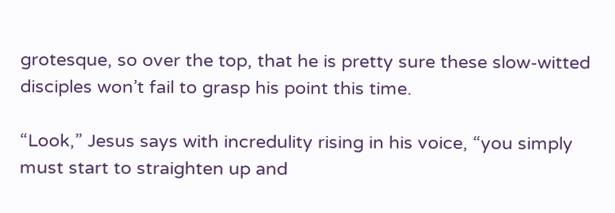grotesque, so over the top, that he is pretty sure these slow-witted disciples won’t fail to grasp his point this time.

“Look,” Jesus says with incredulity rising in his voice, “you simply must start to straighten up and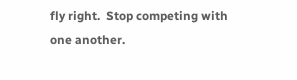fly right.  Stop competing with one another.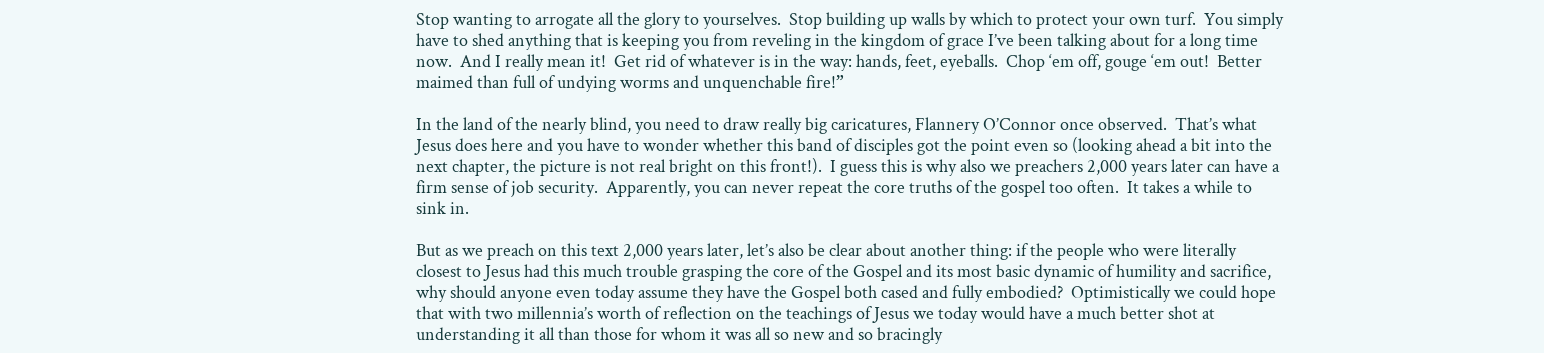Stop wanting to arrogate all the glory to yourselves.  Stop building up walls by which to protect your own turf.  You simply have to shed anything that is keeping you from reveling in the kingdom of grace I’ve been talking about for a long time now.  And I really mean it!  Get rid of whatever is in the way: hands, feet, eyeballs.  Chop ‘em off, gouge ‘em out!  Better maimed than full of undying worms and unquenchable fire!”

In the land of the nearly blind, you need to draw really big caricatures, Flannery O’Connor once observed.  That’s what Jesus does here and you have to wonder whether this band of disciples got the point even so (looking ahead a bit into the next chapter, the picture is not real bright on this front!).  I guess this is why also we preachers 2,000 years later can have a firm sense of job security.  Apparently, you can never repeat the core truths of the gospel too often.  It takes a while to sink in.

But as we preach on this text 2,000 years later, let’s also be clear about another thing: if the people who were literally closest to Jesus had this much trouble grasping the core of the Gospel and its most basic dynamic of humility and sacrifice, why should anyone even today assume they have the Gospel both cased and fully embodied?  Optimistically we could hope that with two millennia’s worth of reflection on the teachings of Jesus we today would have a much better shot at understanding it all than those for whom it was all so new and so bracingly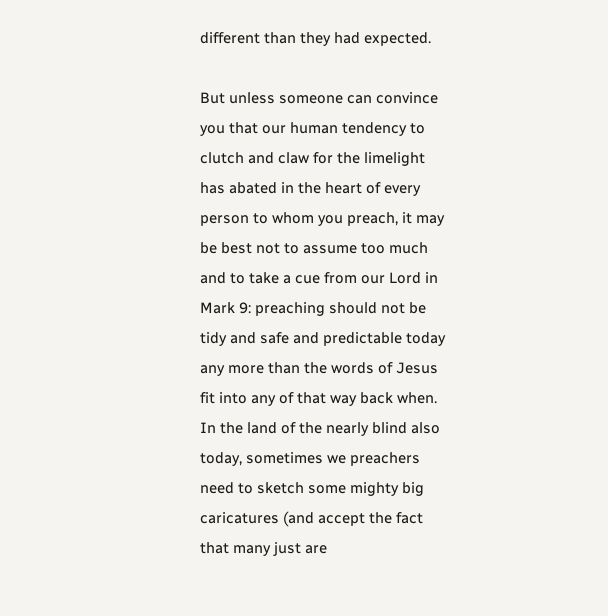different than they had expected.

But unless someone can convince you that our human tendency to clutch and claw for the limelight has abated in the heart of every person to whom you preach, it may be best not to assume too much and to take a cue from our Lord in Mark 9: preaching should not be tidy and safe and predictable today any more than the words of Jesus fit into any of that way back when.  In the land of the nearly blind also today, sometimes we preachers need to sketch some mighty big caricatures (and accept the fact that many just are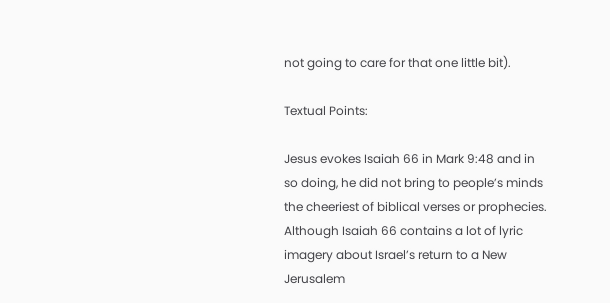not going to care for that one little bit).

Textual Points:

Jesus evokes Isaiah 66 in Mark 9:48 and in so doing, he did not bring to people’s minds the cheeriest of biblical verses or prophecies.  Although Isaiah 66 contains a lot of lyric imagery about Israel’s return to a New Jerusalem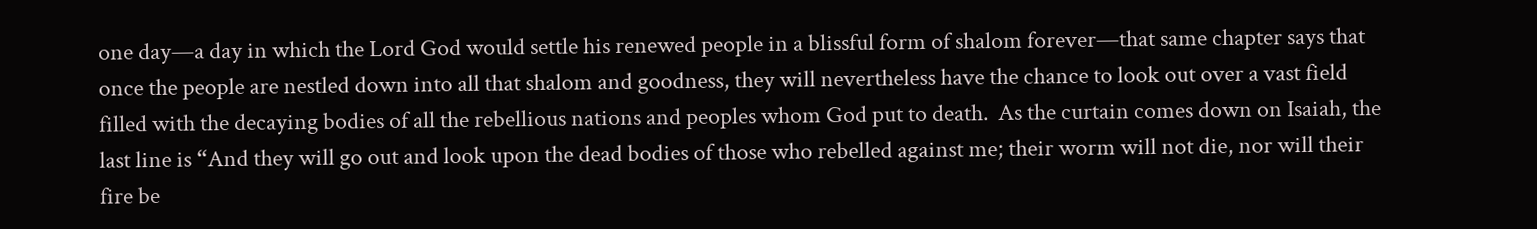one day—a day in which the Lord God would settle his renewed people in a blissful form of shalom forever—that same chapter says that once the people are nestled down into all that shalom and goodness, they will nevertheless have the chance to look out over a vast field filled with the decaying bodies of all the rebellious nations and peoples whom God put to death.  As the curtain comes down on Isaiah, the last line is “And they will go out and look upon the dead bodies of those who rebelled against me; their worm will not die, nor will their fire be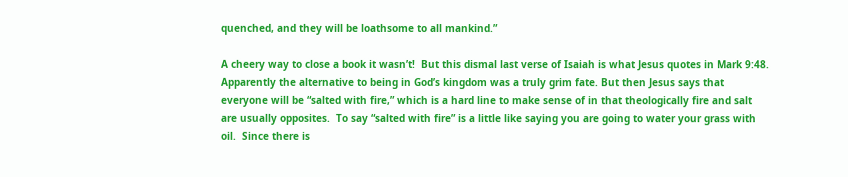quenched, and they will be loathsome to all mankind.”

A cheery way to close a book it wasn’t!  But this dismal last verse of Isaiah is what Jesus quotes in Mark 9:48.  Apparently the alternative to being in God’s kingdom was a truly grim fate. But then Jesus says that everyone will be “salted with fire,” which is a hard line to make sense of in that theologically fire and salt are usually opposites.  To say “salted with fire” is a little like saying you are going to water your grass with oil.  Since there is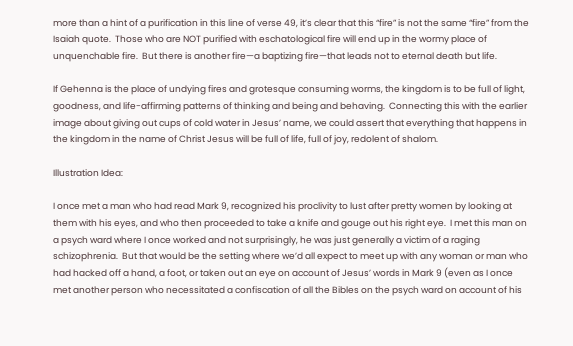more than a hint of a purification in this line of verse 49, it’s clear that this “fire” is not the same “fire” from the Isaiah quote.  Those who are NOT purified with eschatological fire will end up in the wormy place of unquenchable fire.  But there is another fire—a baptizing fire—that leads not to eternal death but life.

If Gehenna is the place of undying fires and grotesque consuming worms, the kingdom is to be full of light, goodness, and life-affirming patterns of thinking and being and behaving.  Connecting this with the earlier image about giving out cups of cold water in Jesus’ name, we could assert that everything that happens in the kingdom in the name of Christ Jesus will be full of life, full of joy, redolent of shalom.

Illustration Idea:

I once met a man who had read Mark 9, recognized his proclivity to lust after pretty women by looking at them with his eyes, and who then proceeded to take a knife and gouge out his right eye.  I met this man on a psych ward where I once worked and not surprisingly, he was just generally a victim of a raging schizophrenia.  But that would be the setting where we’d all expect to meet up with any woman or man who had hacked off a hand, a foot, or taken out an eye on account of Jesus’ words in Mark 9 (even as I once met another person who necessitated a confiscation of all the Bibles on the psych ward on account of his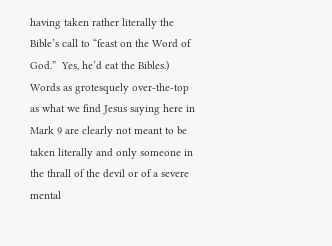having taken rather literally the Bible’s call to “feast on the Word of God.”  Yes, he’d eat the Bibles.)  Words as grotesquely over-the-top as what we find Jesus saying here in Mark 9 are clearly not meant to be taken literally and only someone in the thrall of the devil or of a severe mental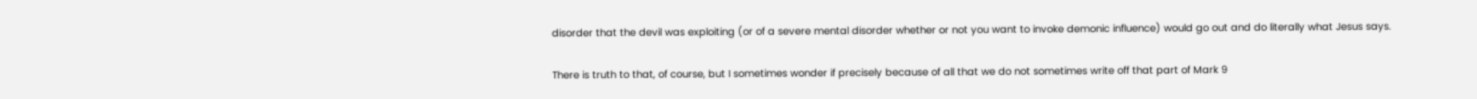disorder that the devil was exploiting (or of a severe mental disorder whether or not you want to invoke demonic influence) would go out and do literally what Jesus says.

There is truth to that, of course, but I sometimes wonder if precisely because of all that we do not sometimes write off that part of Mark 9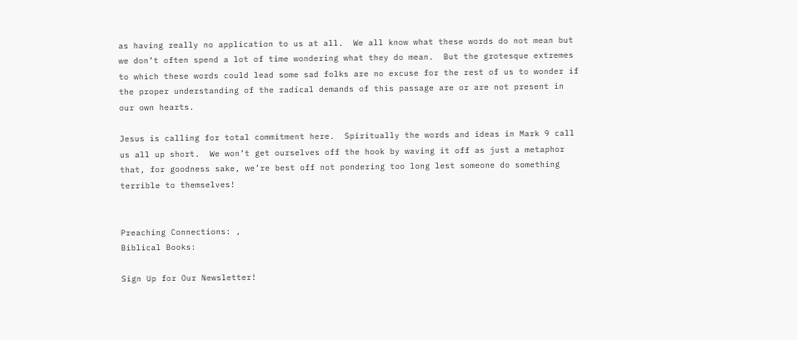as having really no application to us at all.  We all know what these words do not mean but we don’t often spend a lot of time wondering what they do mean.  But the grotesque extremes to which these words could lead some sad folks are no excuse for the rest of us to wonder if the proper understanding of the radical demands of this passage are or are not present in our own hearts.

Jesus is calling for total commitment here.  Spiritually the words and ideas in Mark 9 call us all up short.  We won’t get ourselves off the hook by waving it off as just a metaphor that, for goodness sake, we’re best off not pondering too long lest someone do something terrible to themselves!


Preaching Connections: ,
Biblical Books:

Sign Up for Our Newsletter!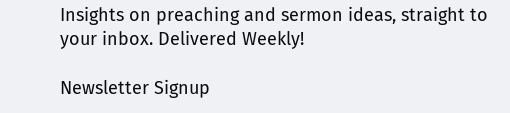Insights on preaching and sermon ideas, straight to your inbox. Delivered Weekly!

Newsletter Signup